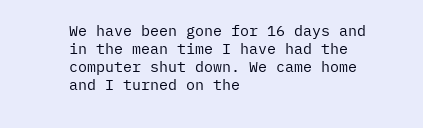We have been gone for 16 days and in the mean time I have had the computer shut down. We came home and I turned on the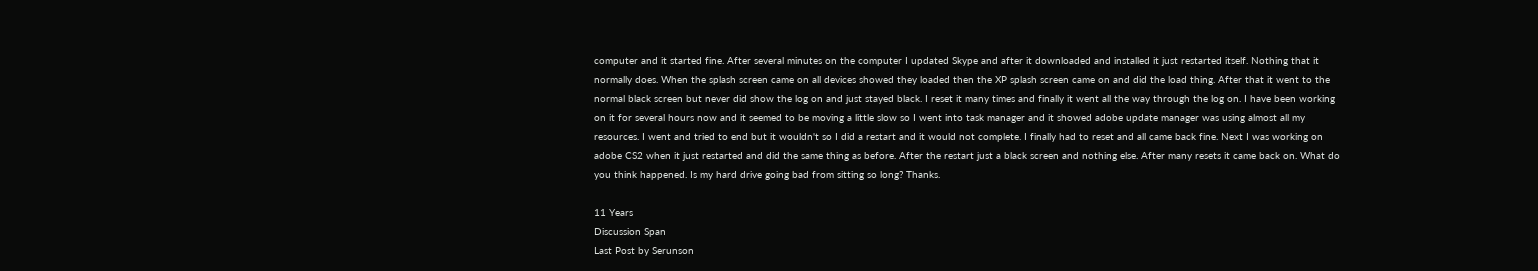computer and it started fine. After several minutes on the computer I updated Skype and after it downloaded and installed it just restarted itself. Nothing that it normally does. When the splash screen came on all devices showed they loaded then the XP splash screen came on and did the load thing. After that it went to the normal black screen but never did show the log on and just stayed black. I reset it many times and finally it went all the way through the log on. I have been working on it for several hours now and it seemed to be moving a little slow so I went into task manager and it showed adobe update manager was using almost all my resources. I went and tried to end but it wouldn't so I did a restart and it would not complete. I finally had to reset and all came back fine. Next I was working on adobe CS2 when it just restarted and did the same thing as before. After the restart just a black screen and nothing else. After many resets it came back on. What do you think happened. Is my hard drive going bad from sitting so long? Thanks.

11 Years
Discussion Span
Last Post by Serunson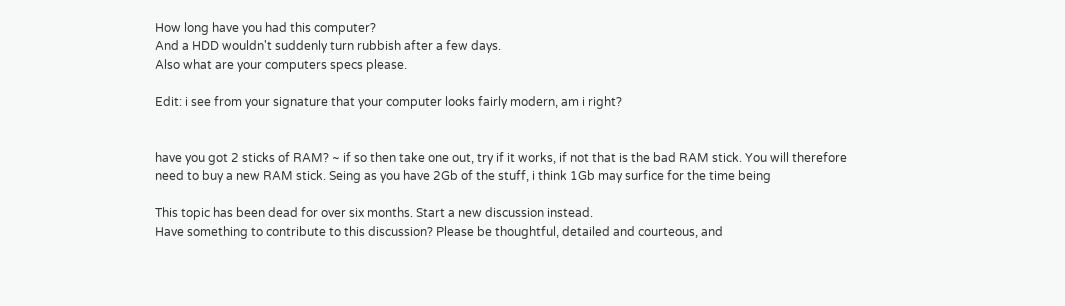How long have you had this computer?
And a HDD wouldn't suddenly turn rubbish after a few days.
Also what are your computers specs please.

Edit: i see from your signature that your computer looks fairly modern, am i right?


have you got 2 sticks of RAM? ~ if so then take one out, try if it works, if not that is the bad RAM stick. You will therefore need to buy a new RAM stick. Seing as you have 2Gb of the stuff, i think 1Gb may surfice for the time being

This topic has been dead for over six months. Start a new discussion instead.
Have something to contribute to this discussion? Please be thoughtful, detailed and courteous, and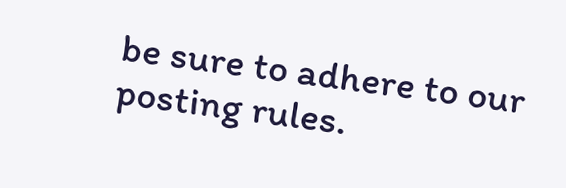be sure to adhere to our posting rules.